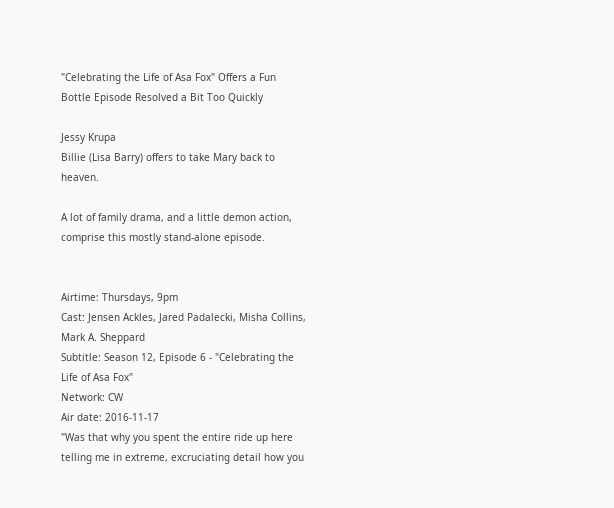"Celebrating the Life of Asa Fox" Offers a Fun Bottle Episode Resolved a Bit Too Quickly

Jessy Krupa
Billie (Lisa Barry) offers to take Mary back to heaven.

A lot of family drama, and a little demon action, comprise this mostly stand-alone episode.


Airtime: Thursdays, 9pm
Cast: Jensen Ackles, Jared Padalecki, Misha Collins, Mark A. Sheppard
Subtitle: Season 12, Episode 6 - "Celebrating the Life of Asa Fox"
Network: CW
Air date: 2016-11-17
"Was that why you spent the entire ride up here telling me in extreme, excruciating detail how you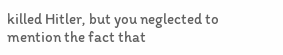killed Hitler, but you neglected to mention the fact that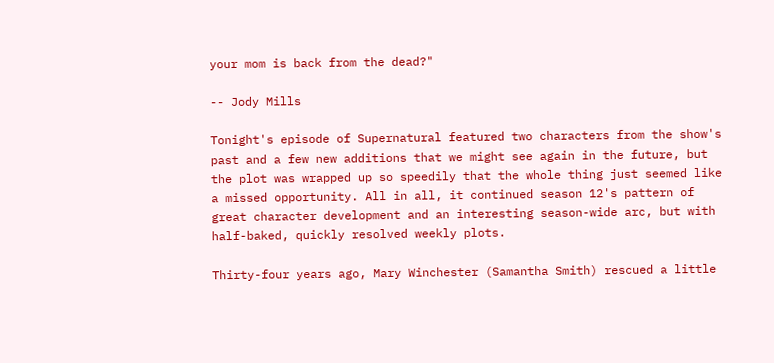your mom is back from the dead?"

-- Jody Mills

Tonight's episode of Supernatural featured two characters from the show's past and a few new additions that we might see again in the future, but the plot was wrapped up so speedily that the whole thing just seemed like a missed opportunity. All in all, it continued season 12's pattern of great character development and an interesting season-wide arc, but with half-baked, quickly resolved weekly plots.

Thirty-four years ago, Mary Winchester (Samantha Smith) rescued a little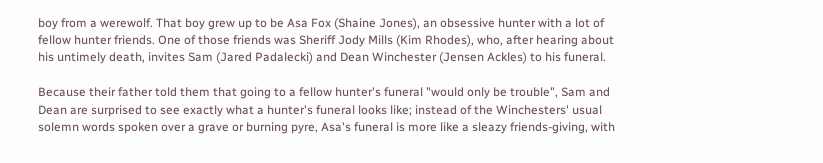boy from a werewolf. That boy grew up to be Asa Fox (Shaine Jones), an obsessive hunter with a lot of fellow hunter friends. One of those friends was Sheriff Jody Mills (Kim Rhodes), who, after hearing about his untimely death, invites Sam (Jared Padalecki) and Dean Winchester (Jensen Ackles) to his funeral.

Because their father told them that going to a fellow hunter's funeral "would only be trouble", Sam and Dean are surprised to see exactly what a hunter's funeral looks like; instead of the Winchesters' usual solemn words spoken over a grave or burning pyre, Asa's funeral is more like a sleazy friends-giving, with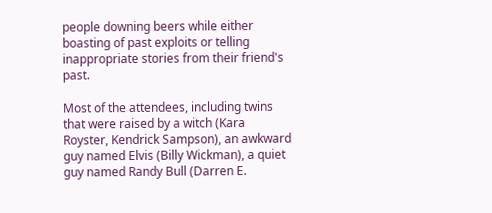people downing beers while either boasting of past exploits or telling inappropriate stories from their friend's past.

Most of the attendees, including twins that were raised by a witch (Kara Royster, Kendrick Sampson), an awkward guy named Elvis (Billy Wickman), a quiet guy named Randy Bull (Darren E.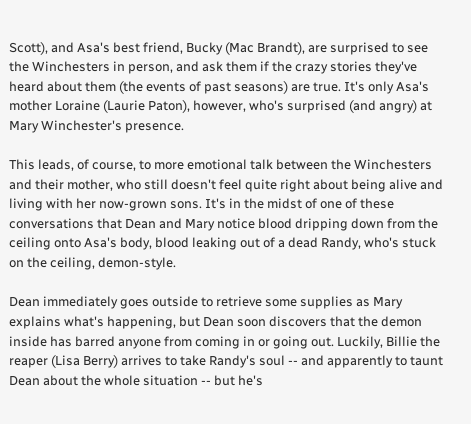Scott), and Asa's best friend, Bucky (Mac Brandt), are surprised to see the Winchesters in person, and ask them if the crazy stories they've heard about them (the events of past seasons) are true. It's only Asa's mother Loraine (Laurie Paton), however, who's surprised (and angry) at Mary Winchester's presence.

This leads, of course, to more emotional talk between the Winchesters and their mother, who still doesn't feel quite right about being alive and living with her now-grown sons. It's in the midst of one of these conversations that Dean and Mary notice blood dripping down from the ceiling onto Asa's body, blood leaking out of a dead Randy, who's stuck on the ceiling, demon-style.

Dean immediately goes outside to retrieve some supplies as Mary explains what's happening, but Dean soon discovers that the demon inside has barred anyone from coming in or going out. Luckily, Billie the reaper (Lisa Berry) arrives to take Randy's soul -- and apparently to taunt Dean about the whole situation -- but he's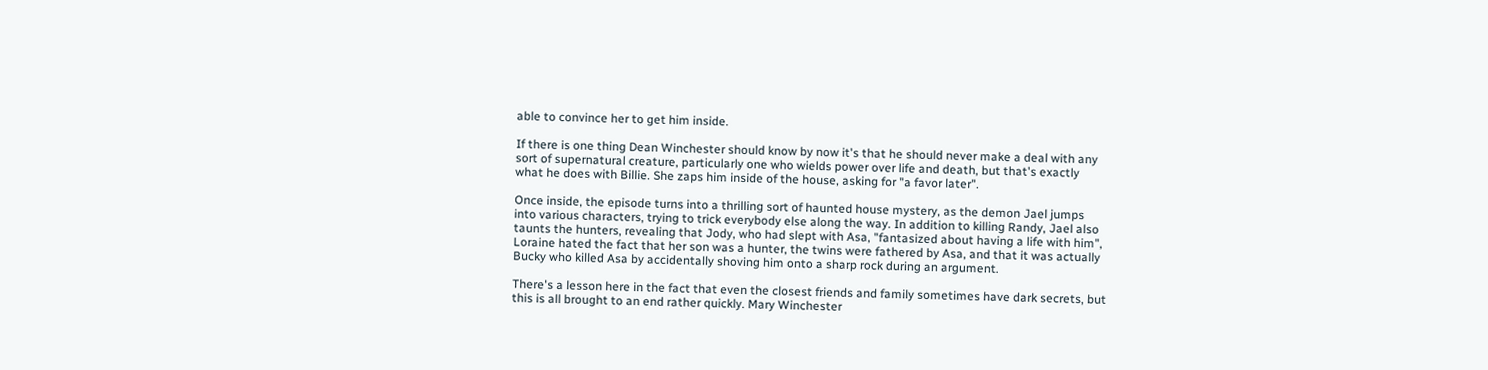able to convince her to get him inside.

If there is one thing Dean Winchester should know by now it's that he should never make a deal with any sort of supernatural creature, particularly one who wields power over life and death, but that's exactly what he does with Billie. She zaps him inside of the house, asking for "a favor later".

Once inside, the episode turns into a thrilling sort of haunted house mystery, as the demon Jael jumps into various characters, trying to trick everybody else along the way. In addition to killing Randy, Jael also taunts the hunters, revealing that Jody, who had slept with Asa, "fantasized about having a life with him", Loraine hated the fact that her son was a hunter, the twins were fathered by Asa, and that it was actually Bucky who killed Asa by accidentally shoving him onto a sharp rock during an argument.

There's a lesson here in the fact that even the closest friends and family sometimes have dark secrets, but this is all brought to an end rather quickly. Mary Winchester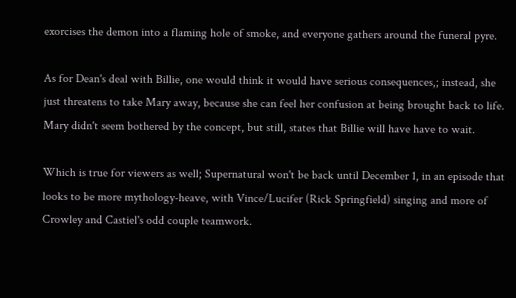exorcises the demon into a flaming hole of smoke, and everyone gathers around the funeral pyre.

As for Dean's deal with Billie, one would think it would have serious consequences,; instead, she just threatens to take Mary away, because she can feel her confusion at being brought back to life. Mary didn't seem bothered by the concept, but still, states that Billie will have have to wait.

Which is true for viewers as well; Supernatural won't be back until December 1, in an episode that looks to be more mythology-heave, with Vince/Lucifer (Rick Springfield) singing and more of Crowley and Castiel's odd couple teamwork.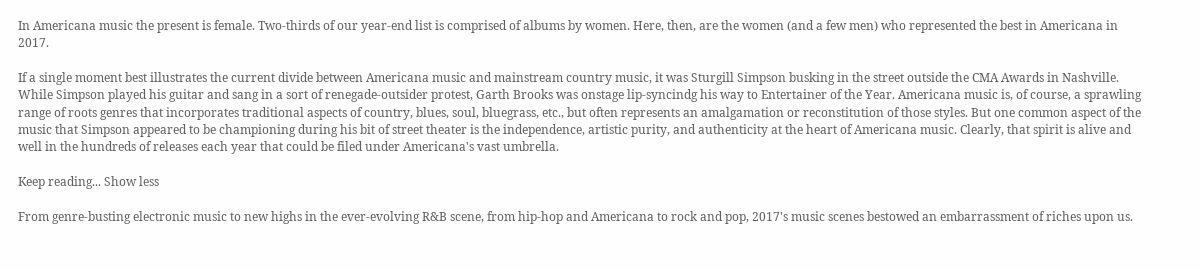In Americana music the present is female. Two-thirds of our year-end list is comprised of albums by women. Here, then, are the women (and a few men) who represented the best in Americana in 2017.

If a single moment best illustrates the current divide between Americana music and mainstream country music, it was Sturgill Simpson busking in the street outside the CMA Awards in Nashville. While Simpson played his guitar and sang in a sort of renegade-outsider protest, Garth Brooks was onstage lip-syncindg his way to Entertainer of the Year. Americana music is, of course, a sprawling range of roots genres that incorporates traditional aspects of country, blues, soul, bluegrass, etc., but often represents an amalgamation or reconstitution of those styles. But one common aspect of the music that Simpson appeared to be championing during his bit of street theater is the independence, artistic purity, and authenticity at the heart of Americana music. Clearly, that spirit is alive and well in the hundreds of releases each year that could be filed under Americana's vast umbrella.

Keep reading... Show less

From genre-busting electronic music to new highs in the ever-evolving R&B scene, from hip-hop and Americana to rock and pop, 2017's music scenes bestowed an embarrassment of riches upon us.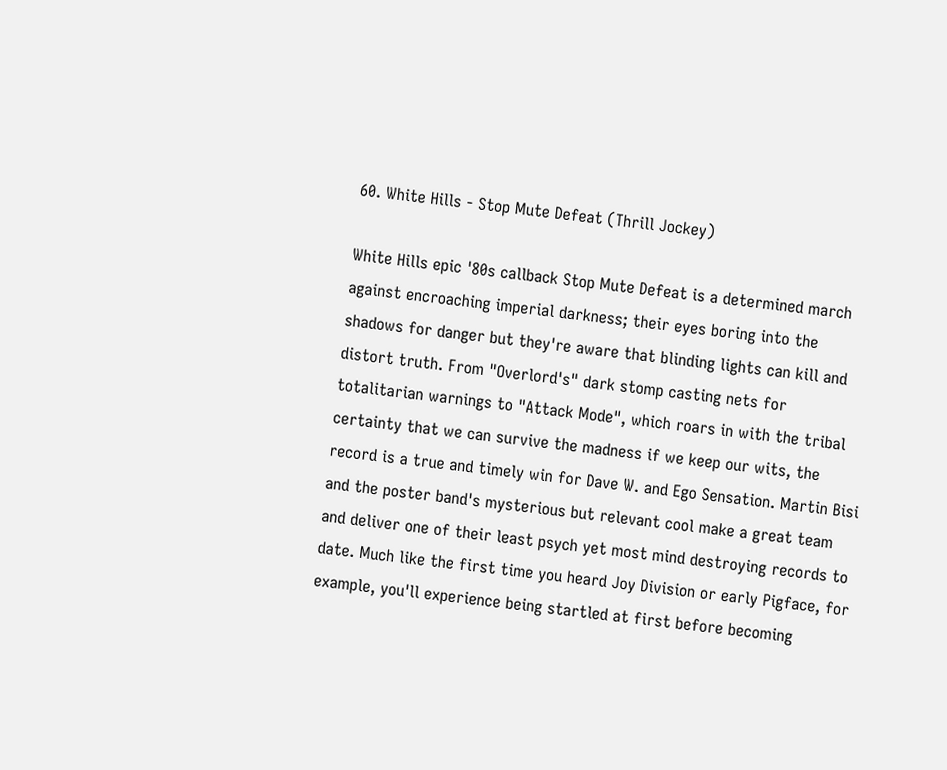60. White Hills - Stop Mute Defeat (Thrill Jockey)

White Hills epic '80s callback Stop Mute Defeat is a determined march against encroaching imperial darkness; their eyes boring into the shadows for danger but they're aware that blinding lights can kill and distort truth. From "Overlord's" dark stomp casting nets for totalitarian warnings to "Attack Mode", which roars in with the tribal certainty that we can survive the madness if we keep our wits, the record is a true and timely win for Dave W. and Ego Sensation. Martin Bisi and the poster band's mysterious but relevant cool make a great team and deliver one of their least psych yet most mind destroying records to date. Much like the first time you heard Joy Division or early Pigface, for example, you'll experience being startled at first before becoming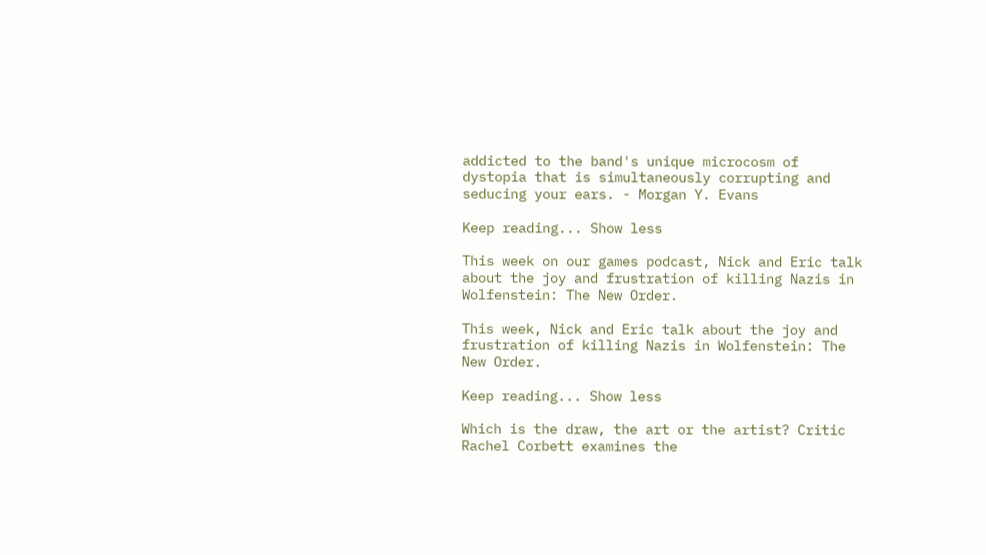addicted to the band's unique microcosm of dystopia that is simultaneously corrupting and seducing your ears. - Morgan Y. Evans

Keep reading... Show less

This week on our games podcast, Nick and Eric talk about the joy and frustration of killing Nazis in Wolfenstein: The New Order.

This week, Nick and Eric talk about the joy and frustration of killing Nazis in Wolfenstein: The New Order.

Keep reading... Show less

Which is the draw, the art or the artist? Critic Rachel Corbett examines the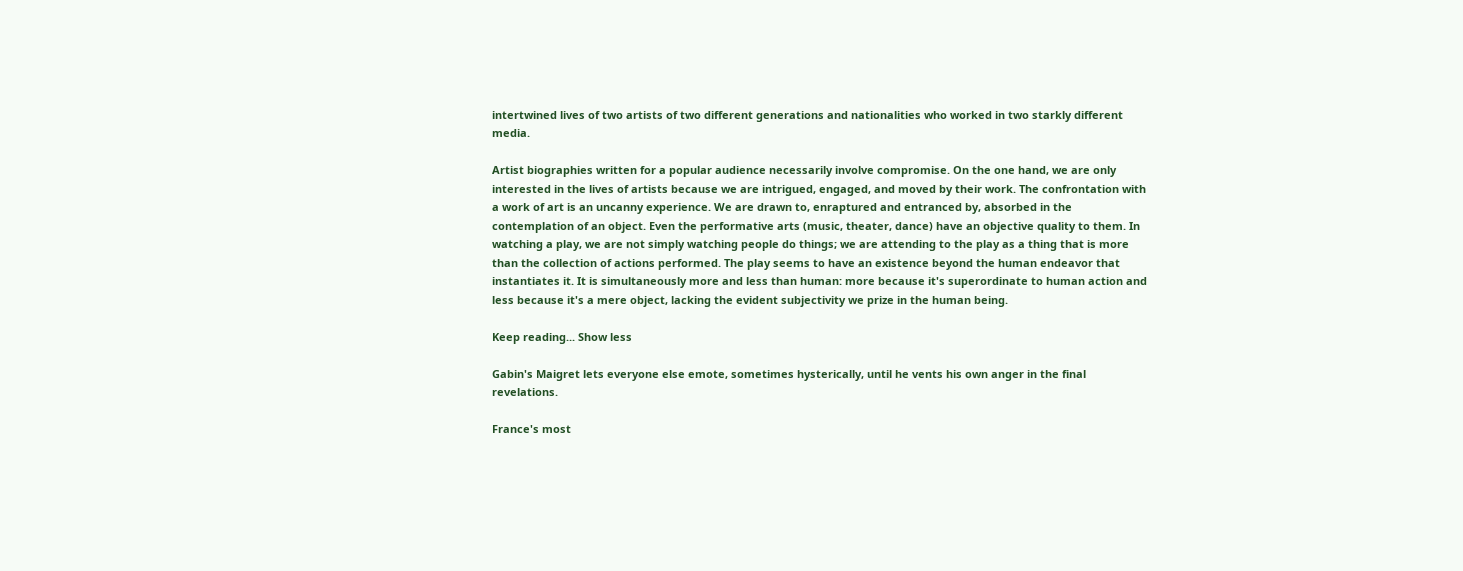intertwined lives of two artists of two different generations and nationalities who worked in two starkly different media.

Artist biographies written for a popular audience necessarily involve compromise. On the one hand, we are only interested in the lives of artists because we are intrigued, engaged, and moved by their work. The confrontation with a work of art is an uncanny experience. We are drawn to, enraptured and entranced by, absorbed in the contemplation of an object. Even the performative arts (music, theater, dance) have an objective quality to them. In watching a play, we are not simply watching people do things; we are attending to the play as a thing that is more than the collection of actions performed. The play seems to have an existence beyond the human endeavor that instantiates it. It is simultaneously more and less than human: more because it's superordinate to human action and less because it's a mere object, lacking the evident subjectivity we prize in the human being.

Keep reading... Show less

Gabin's Maigret lets everyone else emote, sometimes hysterically, until he vents his own anger in the final revelations.

France's most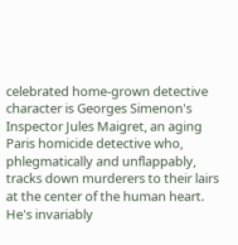celebrated home-grown detective character is Georges Simenon's Inspector Jules Maigret, an aging Paris homicide detective who, phlegmatically and unflappably, tracks down murderers to their lairs at the center of the human heart. He's invariably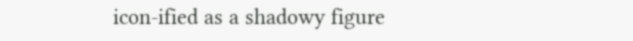icon-ified as a shadowy figure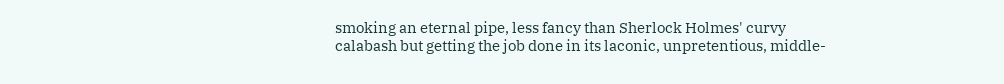smoking an eternal pipe, less fancy than Sherlock Holmes' curvy calabash but getting the job done in its laconic, unpretentious, middle-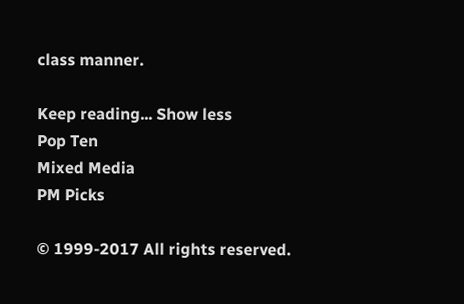class manner.

Keep reading... Show less
Pop Ten
Mixed Media
PM Picks

© 1999-2017 All rights reserved.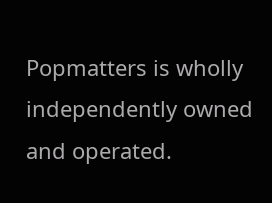Popmatters is wholly independently owned and operated.